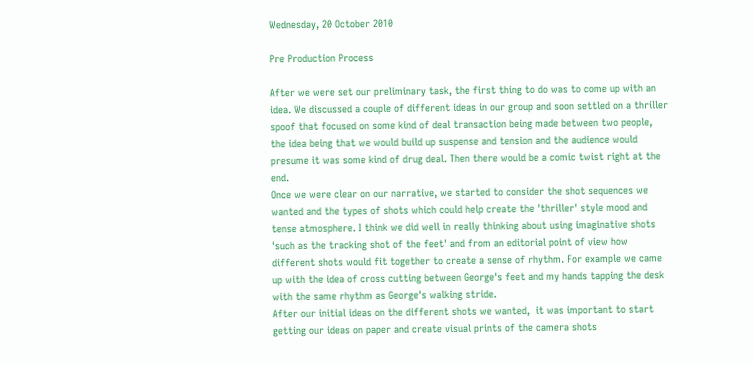Wednesday, 20 October 2010

Pre Production Process

After we were set our preliminary task, the first thing to do was to come up with an idea. We discussed a couple of different ideas in our group and soon settled on a thriller spoof that focused on some kind of deal transaction being made between two people, the idea being that we would build up suspense and tension and the audience would presume it was some kind of drug deal. Then there would be a comic twist right at the end.
Once we were clear on our narrative, we started to consider the shot sequences we wanted and the types of shots which could help create the 'thriller' style mood and tense atmosphere. I think we did well in really thinking about using imaginative shots 'such as the tracking shot of the feet' and from an editorial point of view how different shots would fit together to create a sense of rhythm. For example we came up with the idea of cross cutting between George's feet and my hands tapping the desk with the same rhythm as George's walking stride.
After our initial ideas on the different shots we wanted,  it was important to start getting our ideas on paper and create visual prints of the camera shots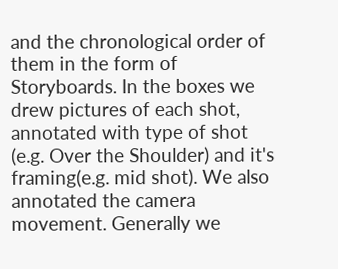and the chronological order of them in the form of Storyboards. In the boxes we drew pictures of each shot, annotated with type of shot (e.g. Over the Shoulder) and it's framing(e.g. mid shot). We also annotated the camera movement. Generally we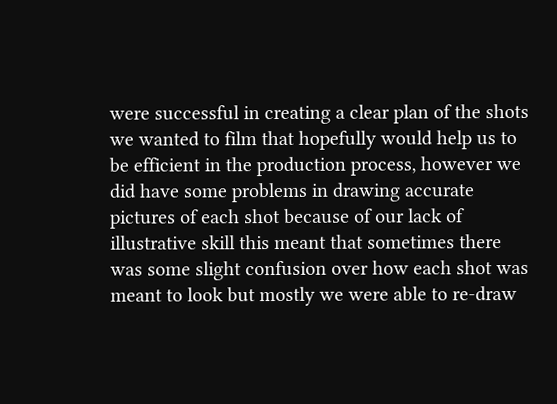were successful in creating a clear plan of the shots we wanted to film that hopefully would help us to be efficient in the production process, however we did have some problems in drawing accurate pictures of each shot because of our lack of illustrative skill this meant that sometimes there was some slight confusion over how each shot was meant to look but mostly we were able to re-draw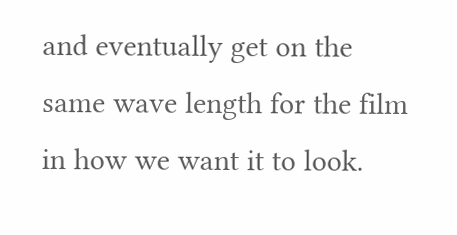and eventually get on the same wave length for the film in how we want it to look.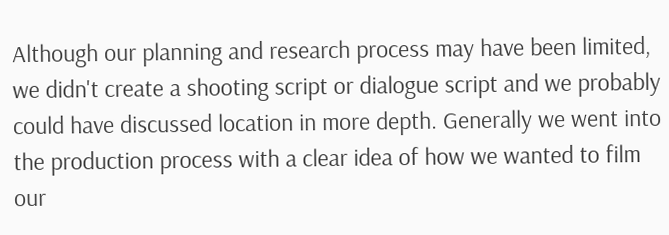Although our planning and research process may have been limited, we didn't create a shooting script or dialogue script and we probably could have discussed location in more depth. Generally we went into the production process with a clear idea of how we wanted to film our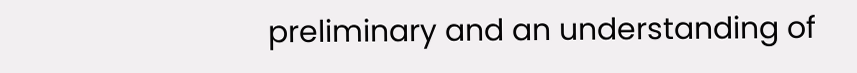preliminary and an understanding of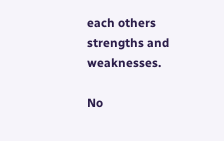each others strengths and weaknesses.

No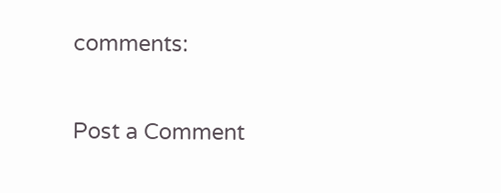comments:

Post a Comment